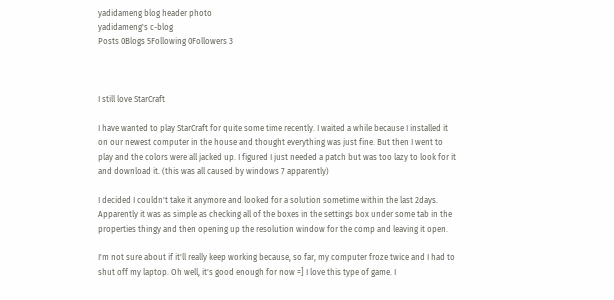yadidameng blog header photo
yadidameng's c-blog
Posts 0Blogs 5Following 0Followers 3



I still love StarCraft

I have wanted to play StarCraft for quite some time recently. I waited a while because I installed it on our newest computer in the house and thought everything was just fine. But then I went to play and the colors were all jacked up. I figured I just needed a patch but was too lazy to look for it and download it. (this was all caused by windows 7 apparently)

I decided I couldn't take it anymore and looked for a solution sometime within the last 2days. Apparently it was as simple as checking all of the boxes in the settings box under some tab in the properties thingy and then opening up the resolution window for the comp and leaving it open.

I'm not sure about if it'll really keep working because, so far, my computer froze twice and I had to shut off my laptop. Oh well, it's good enough for now =] I love this type of game. I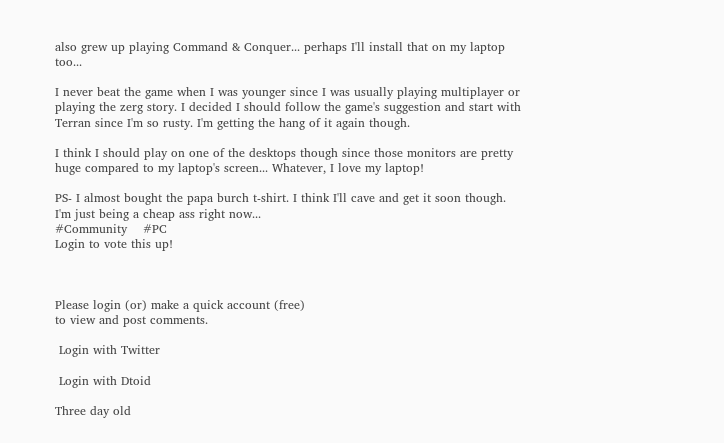also grew up playing Command & Conquer... perhaps I'll install that on my laptop too...

I never beat the game when I was younger since I was usually playing multiplayer or playing the zerg story. I decided I should follow the game's suggestion and start with Terran since I'm so rusty. I'm getting the hang of it again though.

I think I should play on one of the desktops though since those monitors are pretty huge compared to my laptop's screen... Whatever, I love my laptop!

PS- I almost bought the papa burch t-shirt. I think I'll cave and get it soon though. I'm just being a cheap ass right now...
#Community    #PC
Login to vote this up!



Please login (or) make a quick account (free)
to view and post comments.

 Login with Twitter

 Login with Dtoid

Three day old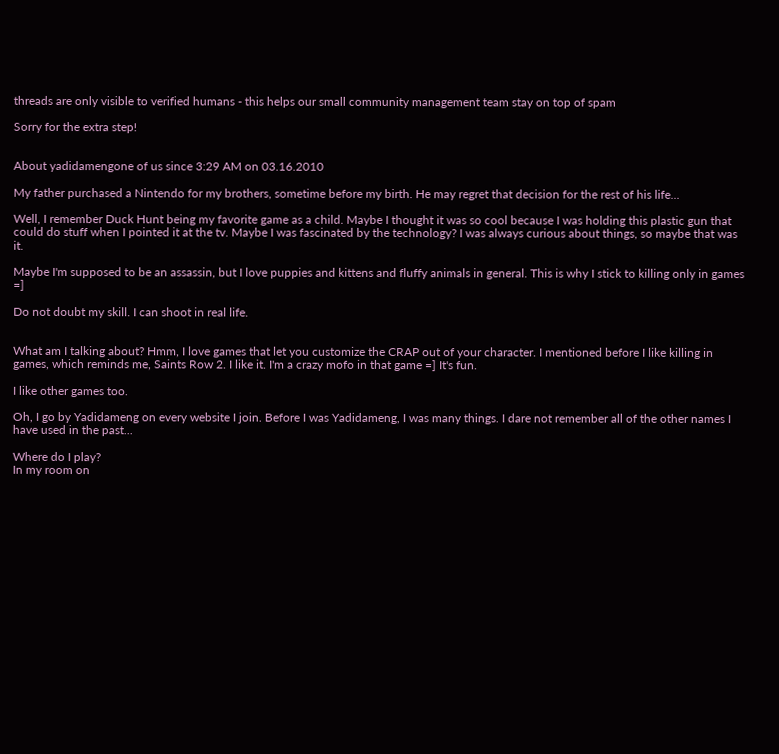threads are only visible to verified humans - this helps our small community management team stay on top of spam

Sorry for the extra step!


About yadidamengone of us since 3:29 AM on 03.16.2010

My father purchased a Nintendo for my brothers, sometime before my birth. He may regret that decision for the rest of his life...

Well, I remember Duck Hunt being my favorite game as a child. Maybe I thought it was so cool because I was holding this plastic gun that could do stuff when I pointed it at the tv. Maybe I was fascinated by the technology? I was always curious about things, so maybe that was it.

Maybe I'm supposed to be an assassin, but I love puppies and kittens and fluffy animals in general. This is why I stick to killing only in games =]

Do not doubt my skill. I can shoot in real life.


What am I talking about? Hmm, I love games that let you customize the CRAP out of your character. I mentioned before I like killing in games, which reminds me, Saints Row 2. I like it. I'm a crazy mofo in that game =] It's fun.

I like other games too.

Oh, I go by Yadidameng on every website I join. Before I was Yadidameng, I was many things. I dare not remember all of the other names I have used in the past...

Where do I play?
In my room on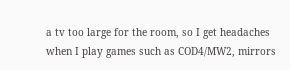a tv too large for the room, so I get headaches when I play games such as COD4/MW2, mirrors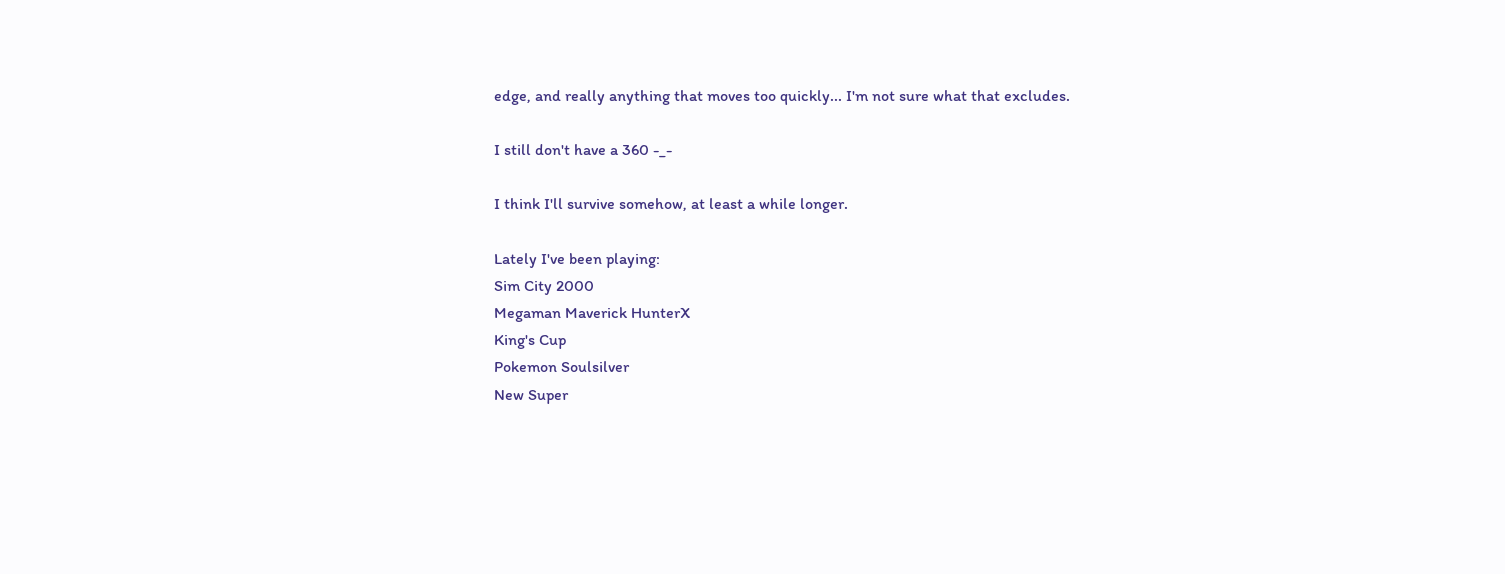edge, and really anything that moves too quickly... I'm not sure what that excludes.

I still don't have a 360 -_-

I think I'll survive somehow, at least a while longer.

Lately I've been playing:
Sim City 2000
Megaman Maverick HunterX
King's Cup
Pokemon Soulsilver
New Super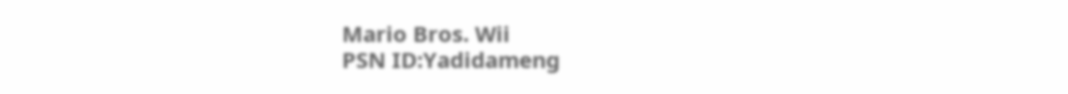Mario Bros. Wii
PSN ID:Yadidameng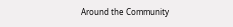Around the Community